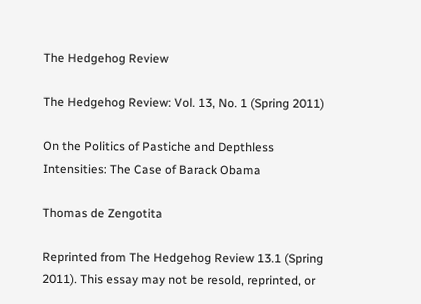The Hedgehog Review

The Hedgehog Review: Vol. 13, No. 1 (Spring 2011)

On the Politics of Pastiche and Depthless Intensities: The Case of Barack Obama

Thomas de Zengotita

Reprinted from The Hedgehog Review 13.1 (Spring 2011). This essay may not be resold, reprinted, or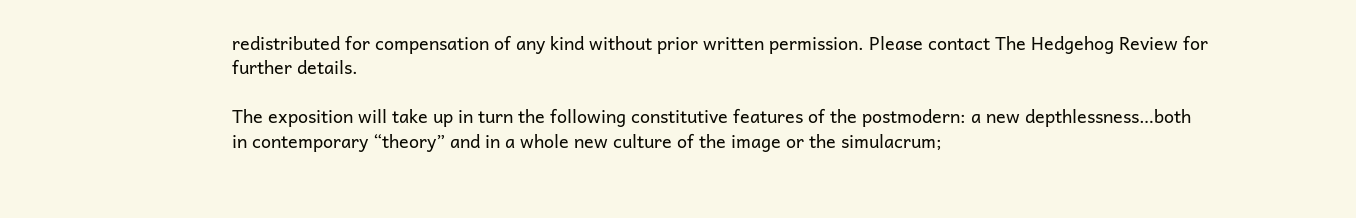redistributed for compensation of any kind without prior written permission. Please contact The Hedgehog Review for further details.

The exposition will take up in turn the following constitutive features of the postmodern: a new depthlessness…both in contemporary “theory” and in a whole new culture of the image or the simulacrum;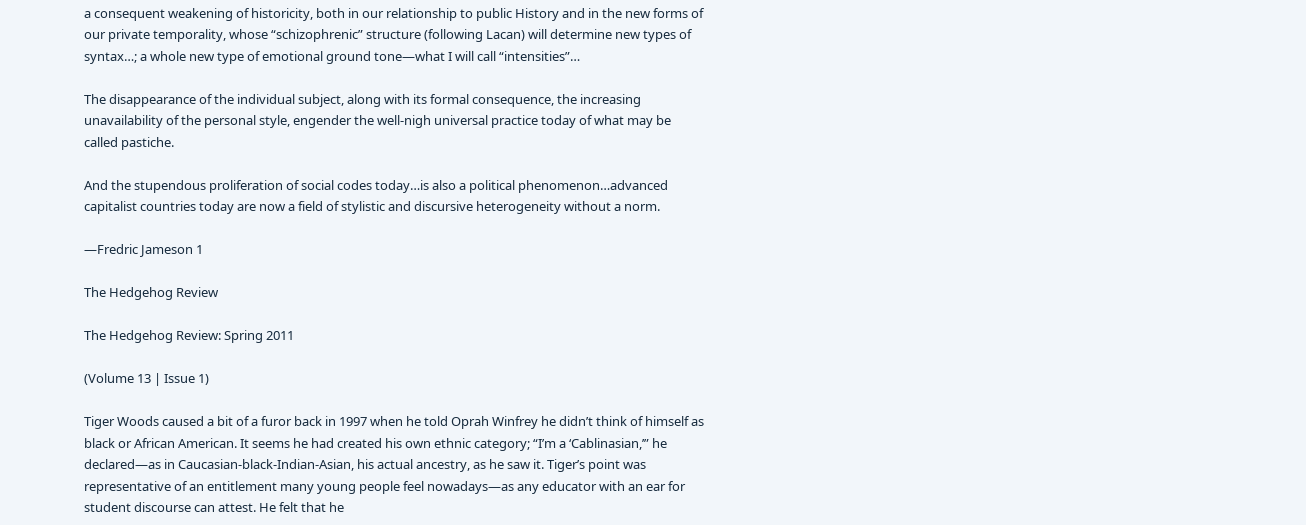a consequent weakening of historicity, both in our relationship to public History and in the new forms of our private temporality, whose “schizophrenic” structure (following Lacan) will determine new types of syntax…; a whole new type of emotional ground tone—what I will call “intensities”…

The disappearance of the individual subject, along with its formal consequence, the increasing unavailability of the personal style, engender the well-nigh universal practice today of what may be called pastiche.

And the stupendous proliferation of social codes today…is also a political phenomenon…advanced capitalist countries today are now a field of stylistic and discursive heterogeneity without a norm.

—Fredric Jameson 1

The Hedgehog Review

The Hedgehog Review: Spring 2011

(Volume 13 | Issue 1)

Tiger Woods caused a bit of a furor back in 1997 when he told Oprah Winfrey he didn’t think of himself as black or African American. It seems he had created his own ethnic category; “I’m a ‘Cablinasian,’” he declared—as in Caucasian-black-Indian-Asian, his actual ancestry, as he saw it. Tiger’s point was representative of an entitlement many young people feel nowadays—as any educator with an ear for student discourse can attest. He felt that he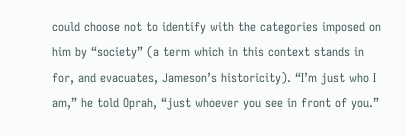could choose not to identify with the categories imposed on him by “society” (a term which in this context stands in for, and evacuates, Jameson’s historicity). “I’m just who I am,” he told Oprah, “just whoever you see in front of you.”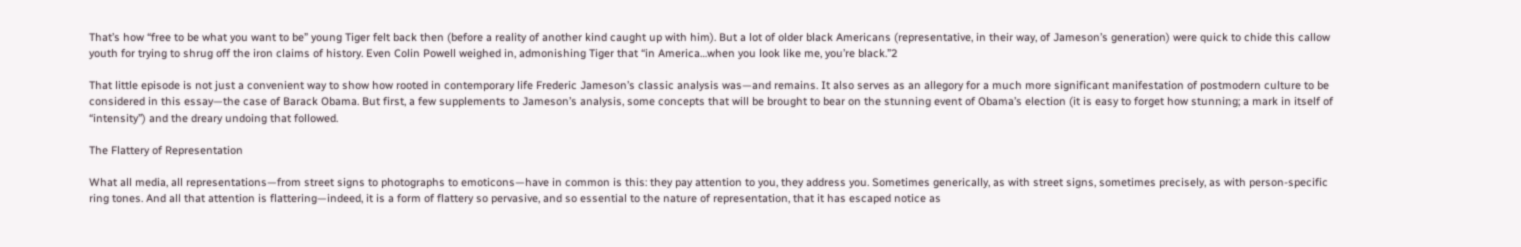That’s how “free to be what you want to be” young Tiger felt back then (before a reality of another kind caught up with him). But a lot of older black Americans (representative, in their way, of Jameson’s generation) were quick to chide this callow youth for trying to shrug off the iron claims of history. Even Colin Powell weighed in, admonishing Tiger that “in America…when you look like me, you’re black.”2

That little episode is not just a convenient way to show how rooted in contemporary life Frederic Jameson’s classic analysis was—and remains. It also serves as an allegory for a much more significant manifestation of postmodern culture to be considered in this essay—the case of Barack Obama. But first, a few supplements to Jameson’s analysis, some concepts that will be brought to bear on the stunning event of Obama’s election (it is easy to forget how stunning; a mark in itself of “intensity”) and the dreary undoing that followed.

The Flattery of Representation

What all media, all representations—from street signs to photographs to emoticons—have in common is this: they pay attention to you, they address you. Sometimes generically, as with street signs, sometimes precisely, as with person-specific ring tones. And all that attention is flattering—indeed, it is a form of flattery so pervasive, and so essential to the nature of representation, that it has escaped notice as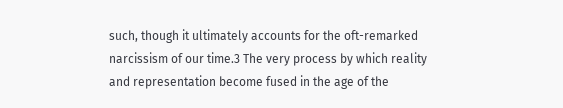such, though it ultimately accounts for the oft-remarked narcissism of our time.3 The very process by which reality and representation become fused in the age of the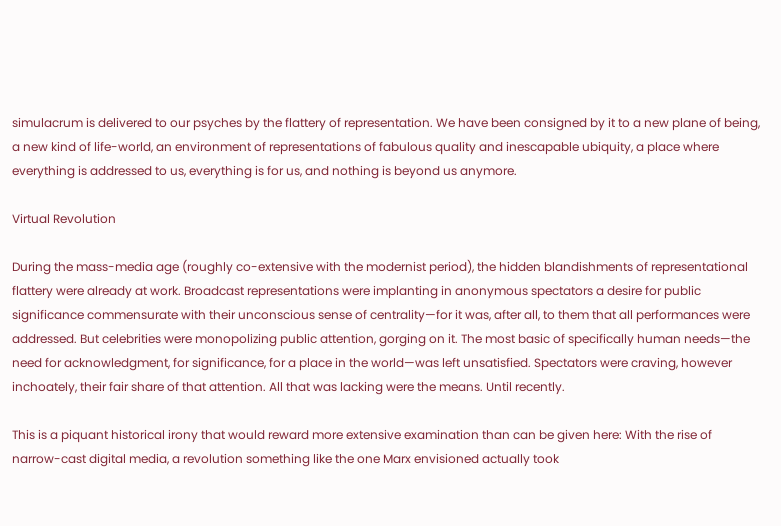simulacrum is delivered to our psyches by the flattery of representation. We have been consigned by it to a new plane of being, a new kind of life-world, an environment of representations of fabulous quality and inescapable ubiquity, a place where everything is addressed to us, everything is for us, and nothing is beyond us anymore.

Virtual Revolution

During the mass-media age (roughly co-extensive with the modernist period), the hidden blandishments of representational flattery were already at work. Broadcast representations were implanting in anonymous spectators a desire for public significance commensurate with their unconscious sense of centrality—for it was, after all, to them that all performances were addressed. But celebrities were monopolizing public attention, gorging on it. The most basic of specifically human needs—the need for acknowledgment, for significance, for a place in the world—was left unsatisfied. Spectators were craving, however inchoately, their fair share of that attention. All that was lacking were the means. Until recently.

This is a piquant historical irony that would reward more extensive examination than can be given here: With the rise of narrow-cast digital media, a revolution something like the one Marx envisioned actually took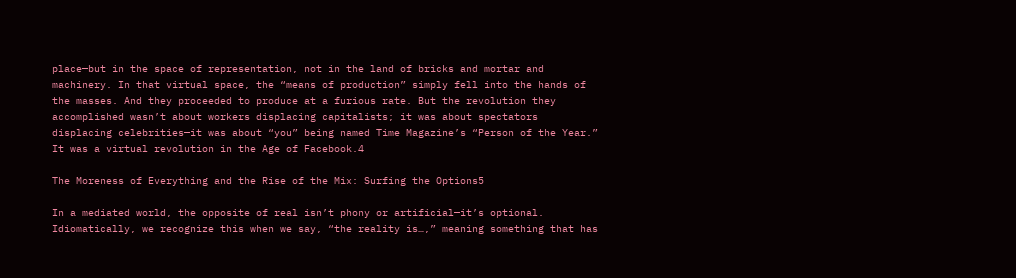place—but in the space of representation, not in the land of bricks and mortar and machinery. In that virtual space, the “means of production” simply fell into the hands of the masses. And they proceeded to produce at a furious rate. But the revolution they accomplished wasn’t about workers displacing capitalists; it was about spectators displacing celebrities—it was about “you” being named Time Magazine’s “Person of the Year.” It was a virtual revolution in the Age of Facebook.4

The Moreness of Everything and the Rise of the Mix: Surfing the Options5

In a mediated world, the opposite of real isn’t phony or artificial—it’s optional. Idiomatically, we recognize this when we say, “the reality is…,” meaning something that has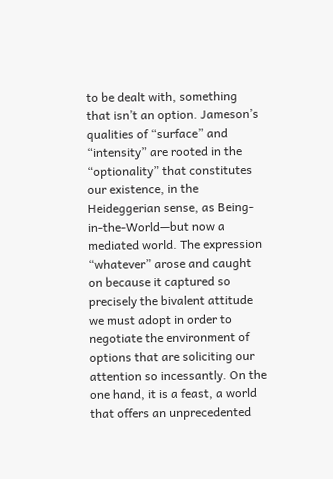to be dealt with, something that isn’t an option. Jameson’s qualities of “surface” and “intensity” are rooted in the “optionality” that constitutes our existence, in the Heideggerian sense, as Being-in-the-World—but now a mediated world. The expression “whatever” arose and caught on because it captured so precisely the bivalent attitude we must adopt in order to negotiate the environment of options that are soliciting our attention so incessantly. On the one hand, it is a feast, a world that offers an unprecedented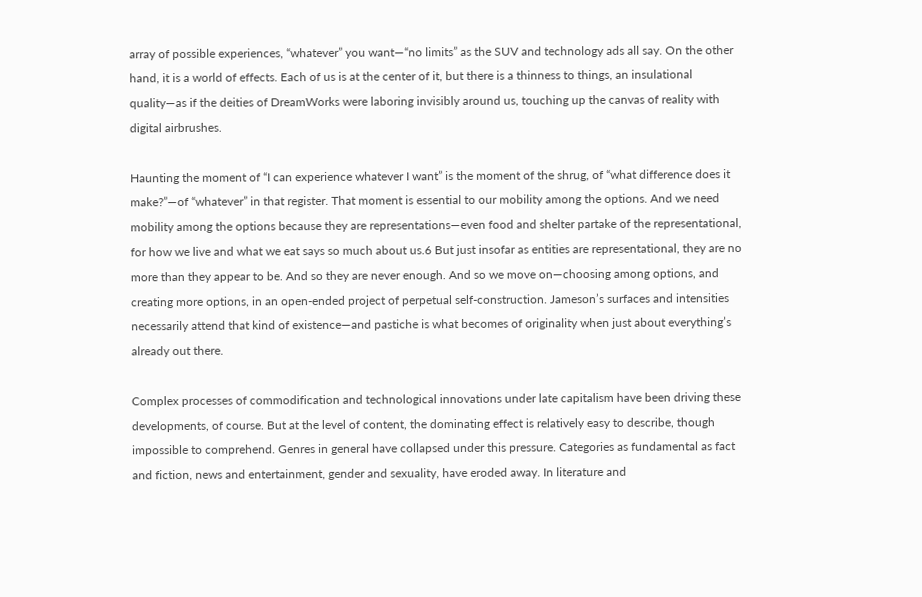array of possible experiences, “whatever” you want—“no limits” as the SUV and technology ads all say. On the other hand, it is a world of effects. Each of us is at the center of it, but there is a thinness to things, an insulational quality—as if the deities of DreamWorks were laboring invisibly around us, touching up the canvas of reality with digital airbrushes.

Haunting the moment of “I can experience whatever I want” is the moment of the shrug, of “what difference does it make?”—of “whatever” in that register. That moment is essential to our mobility among the options. And we need mobility among the options because they are representations—even food and shelter partake of the representational, for how we live and what we eat says so much about us.6 But just insofar as entities are representational, they are no more than they appear to be. And so they are never enough. And so we move on—choosing among options, and creating more options, in an open-ended project of perpetual self-construction. Jameson’s surfaces and intensities necessarily attend that kind of existence—and pastiche is what becomes of originality when just about everything’s already out there.

Complex processes of commodification and technological innovations under late capitalism have been driving these developments, of course. But at the level of content, the dominating effect is relatively easy to describe, though impossible to comprehend. Genres in general have collapsed under this pressure. Categories as fundamental as fact and fiction, news and entertainment, gender and sexuality, have eroded away. In literature and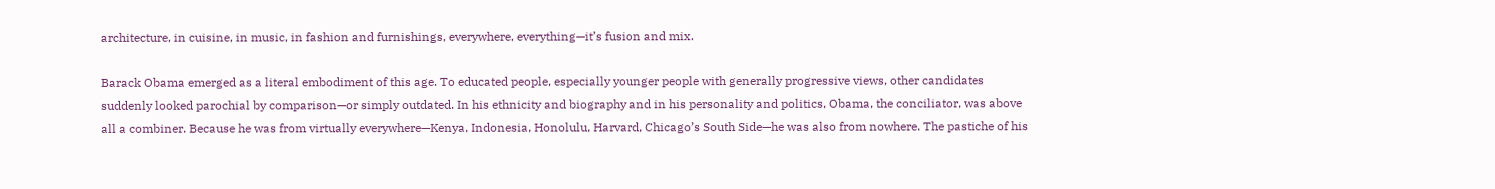architecture, in cuisine, in music, in fashion and furnishings, everywhere, everything—it’s fusion and mix.

Barack Obama emerged as a literal embodiment of this age. To educated people, especially younger people with generally progressive views, other candidates suddenly looked parochial by comparison—or simply outdated. In his ethnicity and biography and in his personality and politics, Obama, the conciliator, was above all a combiner. Because he was from virtually everywhere—Kenya, Indonesia, Honolulu, Harvard, Chicago’s South Side—he was also from nowhere. The pastiche of his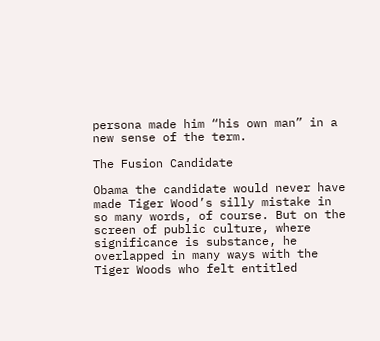persona made him “his own man” in a new sense of the term.

The Fusion Candidate

Obama the candidate would never have made Tiger Wood’s silly mistake in so many words, of course. But on the screen of public culture, where significance is substance, he overlapped in many ways with the Tiger Woods who felt entitled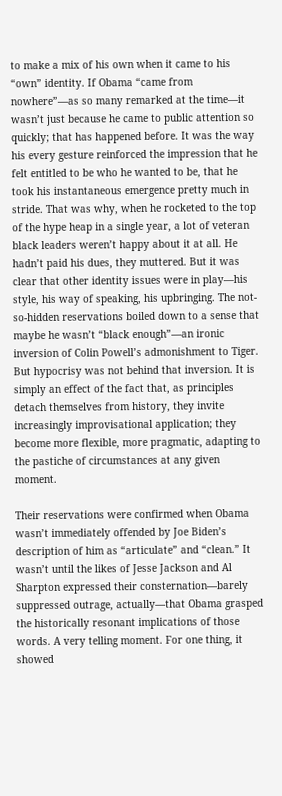to make a mix of his own when it came to his “own” identity. If Obama “came from nowhere”—as so many remarked at the time—it wasn’t just because he came to public attention so quickly; that has happened before. It was the way his every gesture reinforced the impression that he felt entitled to be who he wanted to be, that he took his instantaneous emergence pretty much in stride. That was why, when he rocketed to the top of the hype heap in a single year, a lot of veteran black leaders weren’t happy about it at all. He hadn’t paid his dues, they muttered. But it was clear that other identity issues were in play—his style, his way of speaking, his upbringing. The not-so-hidden reservations boiled down to a sense that maybe he wasn’t “black enough”—an ironic inversion of Colin Powell’s admonishment to Tiger. But hypocrisy was not behind that inversion. It is simply an effect of the fact that, as principles detach themselves from history, they invite increasingly improvisational application; they become more flexible, more pragmatic, adapting to the pastiche of circumstances at any given moment.

Their reservations were confirmed when Obama wasn’t immediately offended by Joe Biden’s description of him as “articulate” and “clean.” It wasn’t until the likes of Jesse Jackson and Al Sharpton expressed their consternation—barely suppressed outrage, actually—that Obama grasped the historically resonant implications of those words. A very telling moment. For one thing, it showed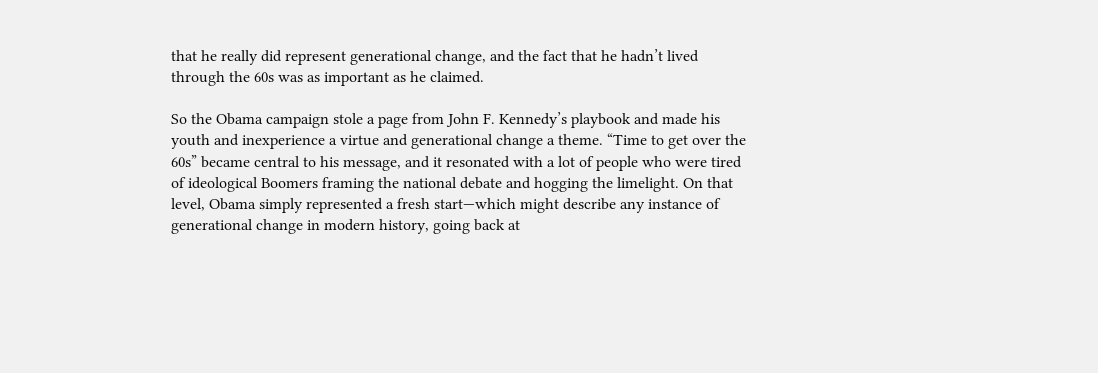that he really did represent generational change, and the fact that he hadn’t lived through the 60s was as important as he claimed.

So the Obama campaign stole a page from John F. Kennedy’s playbook and made his youth and inexperience a virtue and generational change a theme. “Time to get over the 60s” became central to his message, and it resonated with a lot of people who were tired of ideological Boomers framing the national debate and hogging the limelight. On that level, Obama simply represented a fresh start—which might describe any instance of generational change in modern history, going back at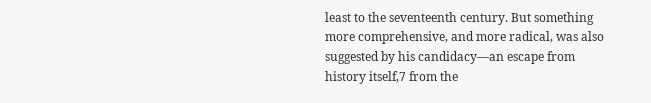least to the seventeenth century. But something more comprehensive, and more radical, was also suggested by his candidacy—an escape from history itself,7 from the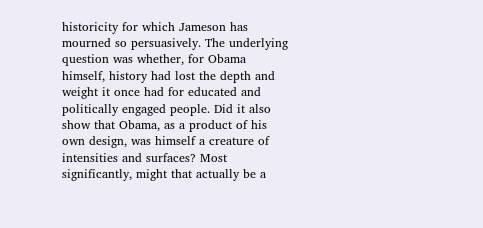historicity for which Jameson has mourned so persuasively. The underlying question was whether, for Obama himself, history had lost the depth and weight it once had for educated and politically engaged people. Did it also show that Obama, as a product of his own design, was himself a creature of intensities and surfaces? Most significantly, might that actually be a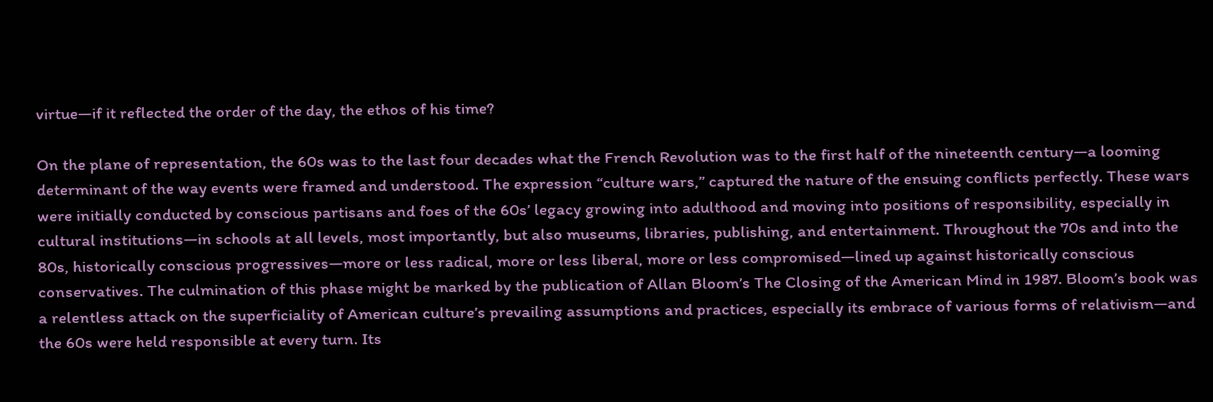virtue—if it reflected the order of the day, the ethos of his time?

On the plane of representation, the 60s was to the last four decades what the French Revolution was to the first half of the nineteenth century—a looming determinant of the way events were framed and understood. The expression “culture wars,” captured the nature of the ensuing conflicts perfectly. These wars were initially conducted by conscious partisans and foes of the 60s’ legacy growing into adulthood and moving into positions of responsibility, especially in cultural institutions—in schools at all levels, most importantly, but also museums, libraries, publishing, and entertainment. Throughout the 70s and into the 80s, historically conscious progressives—more or less radical, more or less liberal, more or less compromised—lined up against historically conscious conservatives. The culmination of this phase might be marked by the publication of Allan Bloom’s The Closing of the American Mind in 1987. Bloom’s book was a relentless attack on the superficiality of American culture’s prevailing assumptions and practices, especially its embrace of various forms of relativism—and the 60s were held responsible at every turn. Its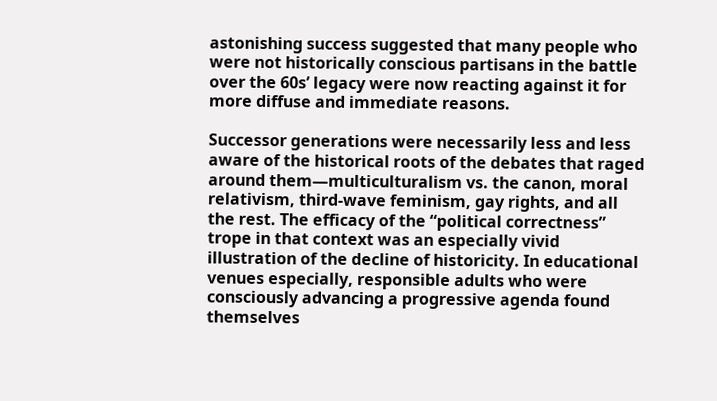astonishing success suggested that many people who were not historically conscious partisans in the battle over the 60s’ legacy were now reacting against it for more diffuse and immediate reasons.

Successor generations were necessarily less and less aware of the historical roots of the debates that raged around them—multiculturalism vs. the canon, moral relativism, third-wave feminism, gay rights, and all the rest. The efficacy of the “political correctness” trope in that context was an especially vivid illustration of the decline of historicity. In educational venues especially, responsible adults who were consciously advancing a progressive agenda found themselves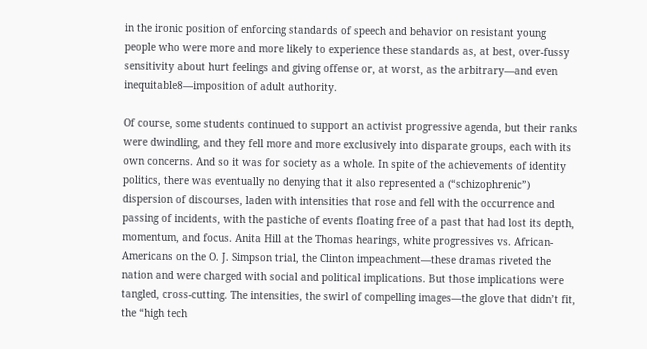in the ironic position of enforcing standards of speech and behavior on resistant young people who were more and more likely to experience these standards as, at best, over-fussy sensitivity about hurt feelings and giving offense or, at worst, as the arbitrary—and even inequitable8—imposition of adult authority.

Of course, some students continued to support an activist progressive agenda, but their ranks were dwindling, and they fell more and more exclusively into disparate groups, each with its own concerns. And so it was for society as a whole. In spite of the achievements of identity politics, there was eventually no denying that it also represented a (“schizophrenic”) dispersion of discourses, laden with intensities that rose and fell with the occurrence and passing of incidents, with the pastiche of events floating free of a past that had lost its depth, momentum, and focus. Anita Hill at the Thomas hearings, white progressives vs. African-Americans on the O. J. Simpson trial, the Clinton impeachment—these dramas riveted the nation and were charged with social and political implications. But those implications were tangled, cross-cutting. The intensities, the swirl of compelling images—the glove that didn’t fit, the “high tech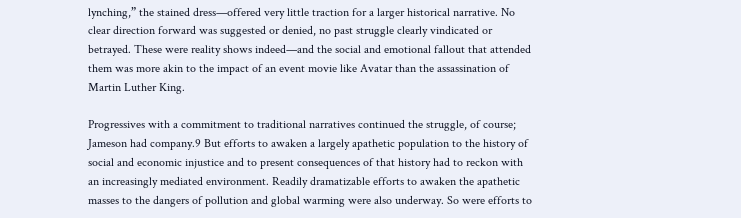lynching,” the stained dress—offered very little traction for a larger historical narrative. No clear direction forward was suggested or denied, no past struggle clearly vindicated or betrayed. These were reality shows indeed—and the social and emotional fallout that attended them was more akin to the impact of an event movie like Avatar than the assassination of Martin Luther King.

Progressives with a commitment to traditional narratives continued the struggle, of course; Jameson had company.9 But efforts to awaken a largely apathetic population to the history of social and economic injustice and to present consequences of that history had to reckon with an increasingly mediated environment. Readily dramatizable efforts to awaken the apathetic masses to the dangers of pollution and global warming were also underway. So were efforts to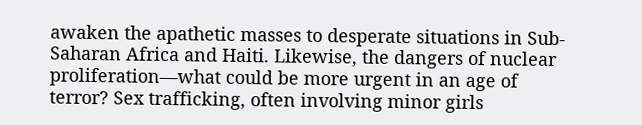awaken the apathetic masses to desperate situations in Sub-Saharan Africa and Haiti. Likewise, the dangers of nuclear proliferation—what could be more urgent in an age of terror? Sex trafficking, often involving minor girls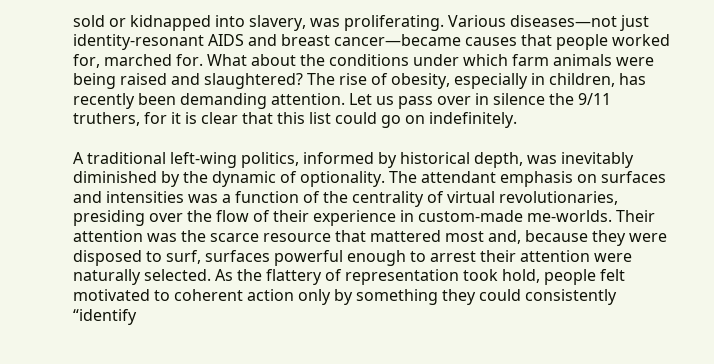sold or kidnapped into slavery, was proliferating. Various diseases—not just identity-resonant AIDS and breast cancer—became causes that people worked for, marched for. What about the conditions under which farm animals were being raised and slaughtered? The rise of obesity, especially in children, has recently been demanding attention. Let us pass over in silence the 9/11 truthers, for it is clear that this list could go on indefinitely.

A traditional left-wing politics, informed by historical depth, was inevitably diminished by the dynamic of optionality. The attendant emphasis on surfaces and intensities was a function of the centrality of virtual revolutionaries, presiding over the flow of their experience in custom-made me-worlds. Their attention was the scarce resource that mattered most and, because they were disposed to surf, surfaces powerful enough to arrest their attention were naturally selected. As the flattery of representation took hold, people felt motivated to coherent action only by something they could consistently “identify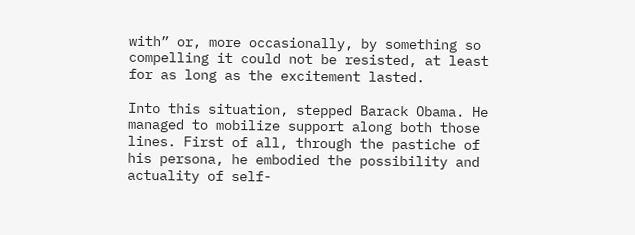with” or, more occasionally, by something so compelling it could not be resisted, at least for as long as the excitement lasted.

Into this situation, stepped Barack Obama. He managed to mobilize support along both those lines. First of all, through the pastiche of his persona, he embodied the possibility and actuality of self-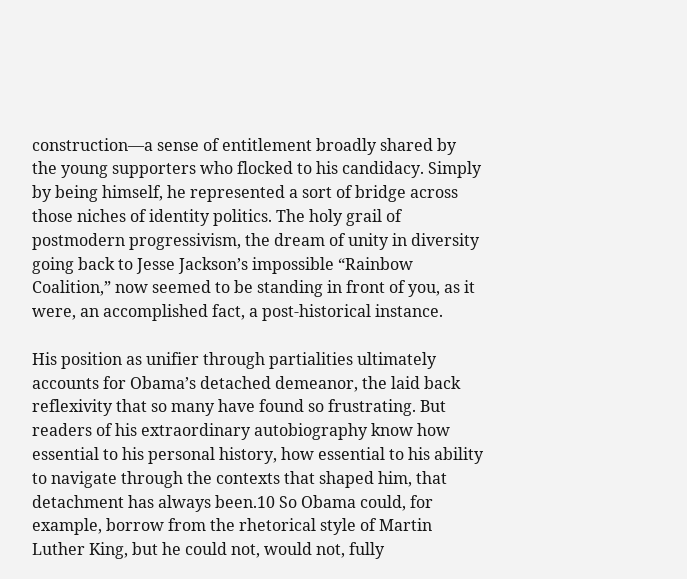construction—a sense of entitlement broadly shared by the young supporters who flocked to his candidacy. Simply by being himself, he represented a sort of bridge across those niches of identity politics. The holy grail of postmodern progressivism, the dream of unity in diversity going back to Jesse Jackson’s impossible “Rainbow Coalition,” now seemed to be standing in front of you, as it were, an accomplished fact, a post-historical instance.

His position as unifier through partialities ultimately accounts for Obama’s detached demeanor, the laid back reflexivity that so many have found so frustrating. But readers of his extraordinary autobiography know how essential to his personal history, how essential to his ability to navigate through the contexts that shaped him, that detachment has always been.10 So Obama could, for example, borrow from the rhetorical style of Martin Luther King, but he could not, would not, fully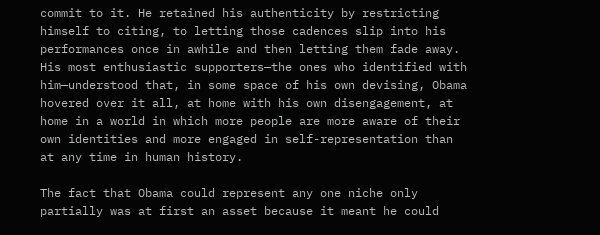commit to it. He retained his authenticity by restricting himself to citing, to letting those cadences slip into his performances once in awhile and then letting them fade away. His most enthusiastic supporters—the ones who identified with him—understood that, in some space of his own devising, Obama hovered over it all, at home with his own disengagement, at home in a world in which more people are more aware of their own identities and more engaged in self-representation than at any time in human history.

The fact that Obama could represent any one niche only partially was at first an asset because it meant he could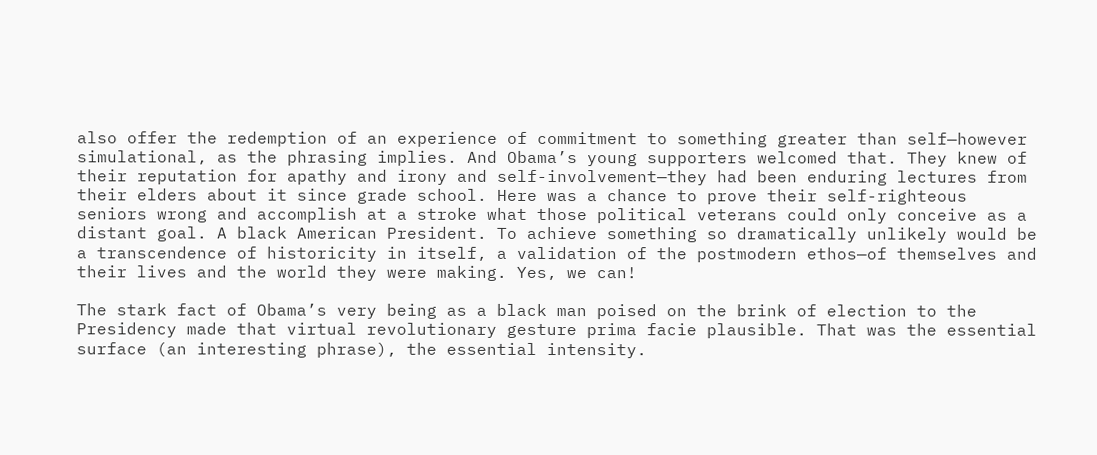also offer the redemption of an experience of commitment to something greater than self—however simulational, as the phrasing implies. And Obama’s young supporters welcomed that. They knew of their reputation for apathy and irony and self-involvement—they had been enduring lectures from their elders about it since grade school. Here was a chance to prove their self-righteous seniors wrong and accomplish at a stroke what those political veterans could only conceive as a distant goal. A black American President. To achieve something so dramatically unlikely would be a transcendence of historicity in itself, a validation of the postmodern ethos—of themselves and their lives and the world they were making. Yes, we can!

The stark fact of Obama’s very being as a black man poised on the brink of election to the Presidency made that virtual revolutionary gesture prima facie plausible. That was the essential surface (an interesting phrase), the essential intensity.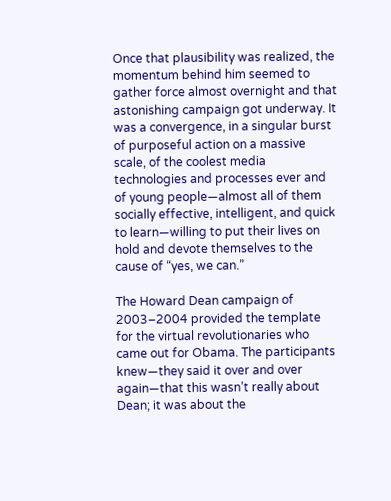Once that plausibility was realized, the momentum behind him seemed to gather force almost overnight and that astonishing campaign got underway. It was a convergence, in a singular burst of purposeful action on a massive scale, of the coolest media technologies and processes ever and of young people—almost all of them socially effective, intelligent, and quick to learn—willing to put their lives on hold and devote themselves to the cause of “yes, we can.”

The Howard Dean campaign of 2003–2004 provided the template for the virtual revolutionaries who came out for Obama. The participants knew—they said it over and over again—that this wasn’t really about Dean; it was about the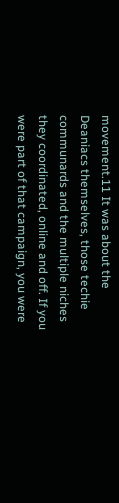movement.11 It was about the Deaniacs themselves, those techie communards and the multiple niches they coordinated, online and off. If you were part of that campaign, you were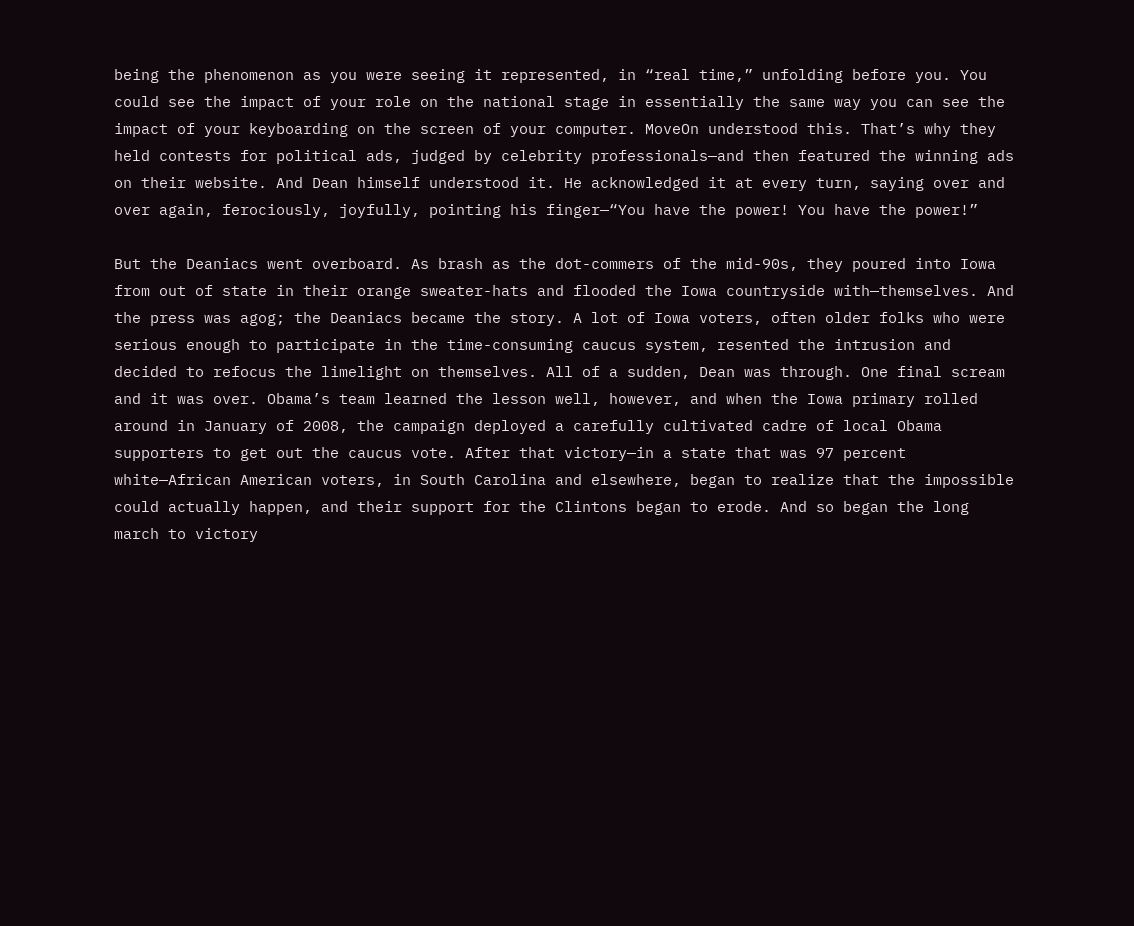being the phenomenon as you were seeing it represented, in “real time,” unfolding before you. You could see the impact of your role on the national stage in essentially the same way you can see the impact of your keyboarding on the screen of your computer. MoveOn understood this. That’s why they held contests for political ads, judged by celebrity professionals—and then featured the winning ads on their website. And Dean himself understood it. He acknowledged it at every turn, saying over and over again, ferociously, joyfully, pointing his finger—“You have the power! You have the power!”

But the Deaniacs went overboard. As brash as the dot-commers of the mid-90s, they poured into Iowa from out of state in their orange sweater-hats and flooded the Iowa countryside with—themselves. And the press was agog; the Deaniacs became the story. A lot of Iowa voters, often older folks who were serious enough to participate in the time-consuming caucus system, resented the intrusion and decided to refocus the limelight on themselves. All of a sudden, Dean was through. One final scream and it was over. Obama’s team learned the lesson well, however, and when the Iowa primary rolled around in January of 2008, the campaign deployed a carefully cultivated cadre of local Obama supporters to get out the caucus vote. After that victory—in a state that was 97 percent white—African American voters, in South Carolina and elsewhere, began to realize that the impossible could actually happen, and their support for the Clintons began to erode. And so began the long march to victory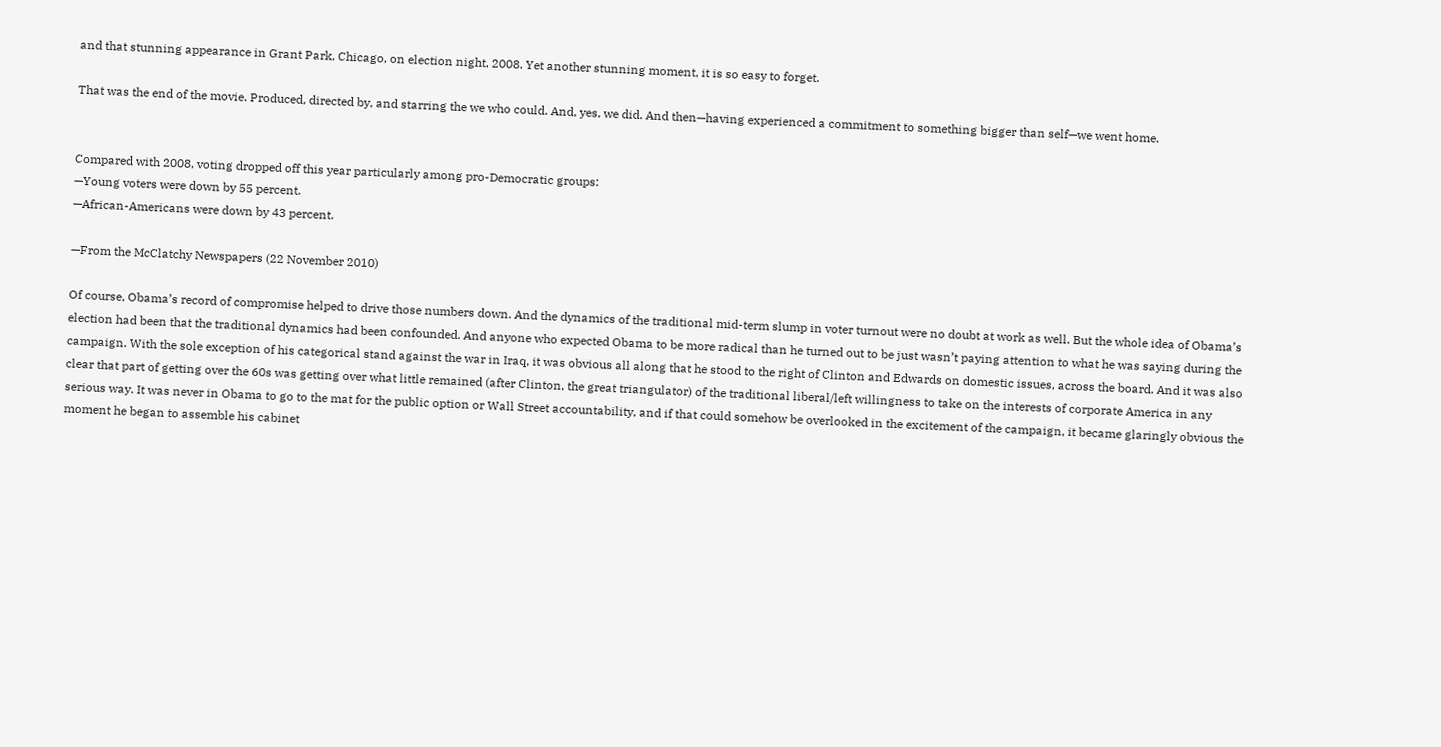and that stunning appearance in Grant Park, Chicago, on election night, 2008. Yet another stunning moment, it is so easy to forget.

That was the end of the movie. Produced, directed by, and starring the we who could. And, yes, we did. And then—having experienced a commitment to something bigger than self—we went home.


Compared with 2008, voting dropped off this year particularly among pro-Democratic groups:
—Young voters were down by 55 percent.
—African-Americans were down by 43 percent.

—From the McClatchy Newspapers (22 November 2010)

Of course, Obama’s record of compromise helped to drive those numbers down. And the dynamics of the traditional mid-term slump in voter turnout were no doubt at work as well. But the whole idea of Obama’s election had been that the traditional dynamics had been confounded. And anyone who expected Obama to be more radical than he turned out to be just wasn’t paying attention to what he was saying during the campaign. With the sole exception of his categorical stand against the war in Iraq, it was obvious all along that he stood to the right of Clinton and Edwards on domestic issues, across the board. And it was also clear that part of getting over the 60s was getting over what little remained (after Clinton, the great triangulator) of the traditional liberal/left willingness to take on the interests of corporate America in any serious way. It was never in Obama to go to the mat for the public option or Wall Street accountability, and if that could somehow be overlooked in the excitement of the campaign, it became glaringly obvious the moment he began to assemble his cabinet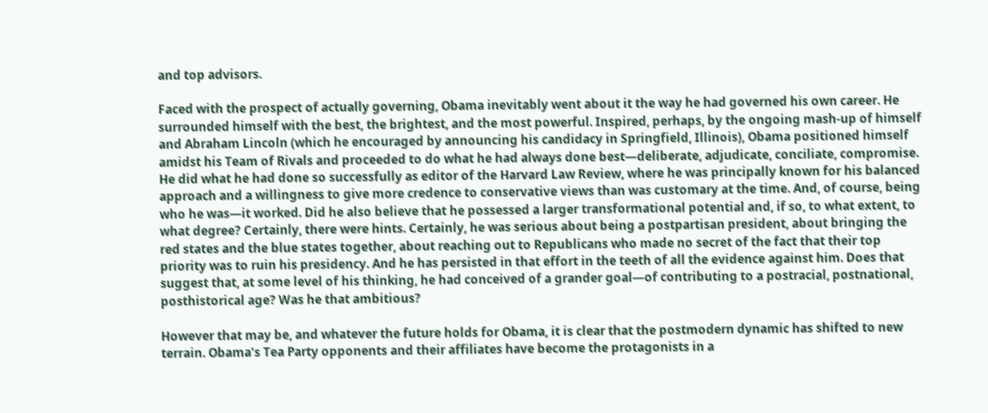and top advisors.

Faced with the prospect of actually governing, Obama inevitably went about it the way he had governed his own career. He surrounded himself with the best, the brightest, and the most powerful. Inspired, perhaps, by the ongoing mash-up of himself and Abraham Lincoln (which he encouraged by announcing his candidacy in Springfield, Illinois), Obama positioned himself amidst his Team of Rivals and proceeded to do what he had always done best—deliberate, adjudicate, conciliate, compromise. He did what he had done so successfully as editor of the Harvard Law Review, where he was principally known for his balanced approach and a willingness to give more credence to conservative views than was customary at the time. And, of course, being who he was—it worked. Did he also believe that he possessed a larger transformational potential and, if so, to what extent, to what degree? Certainly, there were hints. Certainly, he was serious about being a postpartisan president, about bringing the red states and the blue states together, about reaching out to Republicans who made no secret of the fact that their top priority was to ruin his presidency. And he has persisted in that effort in the teeth of all the evidence against him. Does that suggest that, at some level of his thinking, he had conceived of a grander goal—of contributing to a postracial, postnational, posthistorical age? Was he that ambitious?

However that may be, and whatever the future holds for Obama, it is clear that the postmodern dynamic has shifted to new terrain. Obama’s Tea Party opponents and their affiliates have become the protagonists in a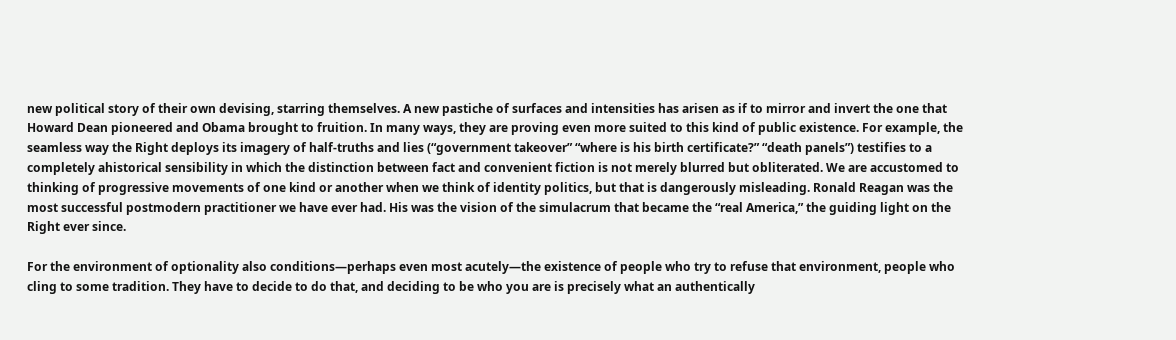new political story of their own devising, starring themselves. A new pastiche of surfaces and intensities has arisen as if to mirror and invert the one that Howard Dean pioneered and Obama brought to fruition. In many ways, they are proving even more suited to this kind of public existence. For example, the seamless way the Right deploys its imagery of half-truths and lies (“government takeover” “where is his birth certificate?” “death panels”) testifies to a completely ahistorical sensibility in which the distinction between fact and convenient fiction is not merely blurred but obliterated. We are accustomed to thinking of progressive movements of one kind or another when we think of identity politics, but that is dangerously misleading. Ronald Reagan was the most successful postmodern practitioner we have ever had. His was the vision of the simulacrum that became the “real America,” the guiding light on the Right ever since.

For the environment of optionality also conditions—perhaps even most acutely—the existence of people who try to refuse that environment, people who cling to some tradition. They have to decide to do that, and deciding to be who you are is precisely what an authentically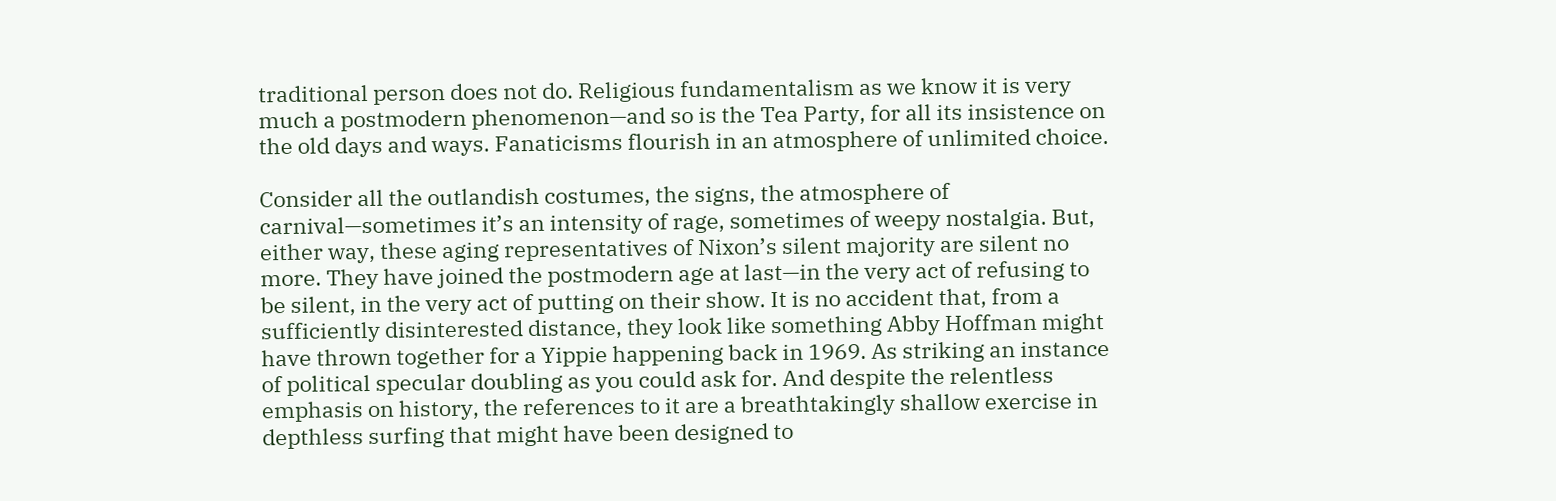traditional person does not do. Religious fundamentalism as we know it is very much a postmodern phenomenon—and so is the Tea Party, for all its insistence on the old days and ways. Fanaticisms flourish in an atmosphere of unlimited choice.

Consider all the outlandish costumes, the signs, the atmosphere of carnival—sometimes it’s an intensity of rage, sometimes of weepy nostalgia. But, either way, these aging representatives of Nixon’s silent majority are silent no more. They have joined the postmodern age at last—in the very act of refusing to be silent, in the very act of putting on their show. It is no accident that, from a sufficiently disinterested distance, they look like something Abby Hoffman might have thrown together for a Yippie happening back in 1969. As striking an instance of political specular doubling as you could ask for. And despite the relentless emphasis on history, the references to it are a breathtakingly shallow exercise in depthless surfing that might have been designed to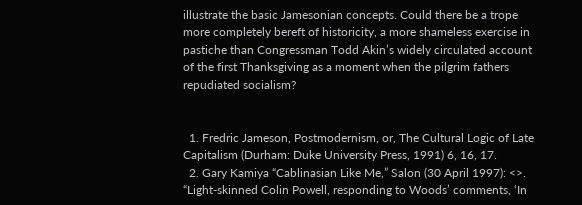illustrate the basic Jamesonian concepts. Could there be a trope more completely bereft of historicity, a more shameless exercise in pastiche than Congressman Todd Akin’s widely circulated account of the first Thanksgiving as a moment when the pilgrim fathers repudiated socialism?


  1. Fredric Jameson, Postmodernism, or, The Cultural Logic of Late Capitalism (Durham: Duke University Press, 1991) 6, 16, 17.
  2. Gary Kamiya “Cablinasian Like Me,” Salon (30 April 1997): <>. “Light-skinned Colin Powell, responding to Woods’ comments, ‘In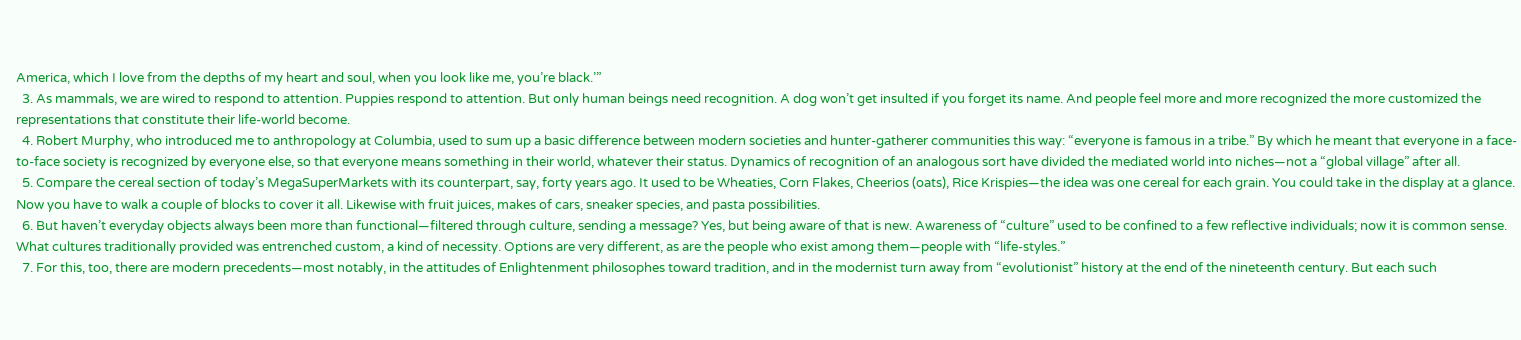America, which I love from the depths of my heart and soul, when you look like me, you’re black.’”
  3. As mammals, we are wired to respond to attention. Puppies respond to attention. But only human beings need recognition. A dog won’t get insulted if you forget its name. And people feel more and more recognized the more customized the representations that constitute their life-world become.
  4. Robert Murphy, who introduced me to anthropology at Columbia, used to sum up a basic difference between modern societies and hunter-gatherer communities this way: “everyone is famous in a tribe.” By which he meant that everyone in a face-to-face society is recognized by everyone else, so that everyone means something in their world, whatever their status. Dynamics of recognition of an analogous sort have divided the mediated world into niches—not a “global village” after all.
  5. Compare the cereal section of today’s MegaSuperMarkets with its counterpart, say, forty years ago. It used to be Wheaties, Corn Flakes, Cheerios (oats), Rice Krispies—the idea was one cereal for each grain. You could take in the display at a glance. Now you have to walk a couple of blocks to cover it all. Likewise with fruit juices, makes of cars, sneaker species, and pasta possibilities.
  6. But haven’t everyday objects always been more than functional—filtered through culture, sending a message? Yes, but being aware of that is new. Awareness of “culture” used to be confined to a few reflective individuals; now it is common sense. What cultures traditionally provided was entrenched custom, a kind of necessity. Options are very different, as are the people who exist among them—people with “life-styles.”
  7. For this, too, there are modern precedents—most notably, in the attitudes of Enlightenment philosophes toward tradition, and in the modernist turn away from “evolutionist” history at the end of the nineteenth century. But each such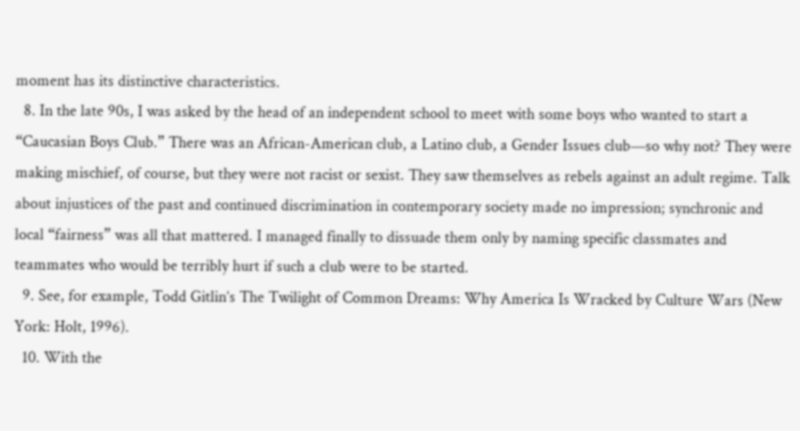moment has its distinctive characteristics.
  8. In the late 90s, I was asked by the head of an independent school to meet with some boys who wanted to start a “Caucasian Boys Club.” There was an African-American club, a Latino club, a Gender Issues club—so why not? They were making mischief, of course, but they were not racist or sexist. They saw themselves as rebels against an adult regime. Talk about injustices of the past and continued discrimination in contemporary society made no impression; synchronic and local “fairness” was all that mattered. I managed finally to dissuade them only by naming specific classmates and teammates who would be terribly hurt if such a club were to be started.
  9. See, for example, Todd Gitlin’s The Twilight of Common Dreams: Why America Is Wracked by Culture Wars (New York: Holt, 1996).
  10. With the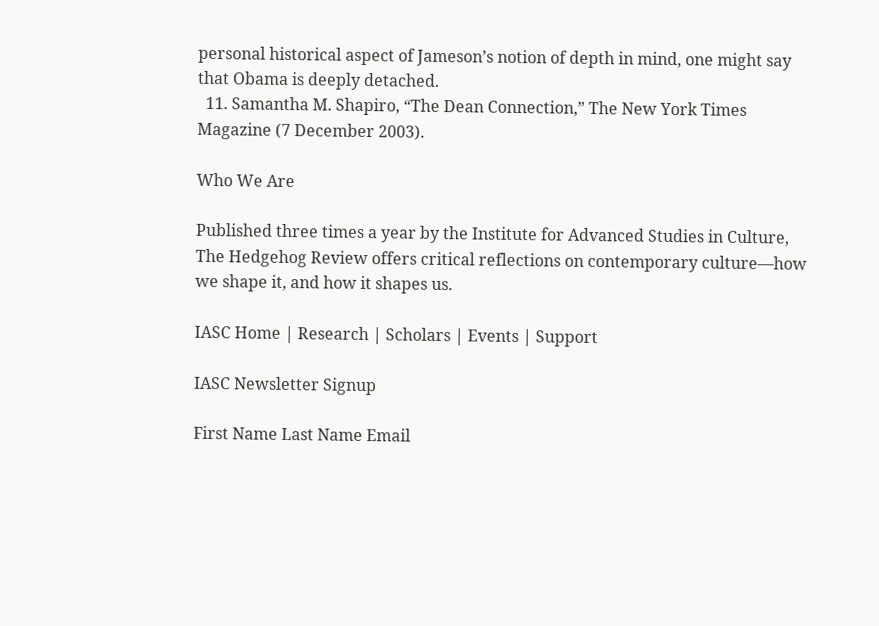personal historical aspect of Jameson’s notion of depth in mind, one might say that Obama is deeply detached.
  11. Samantha M. Shapiro, “The Dean Connection,” The New York Times Magazine (7 December 2003).

Who We Are

Published three times a year by the Institute for Advanced Studies in Culture, The Hedgehog Review offers critical reflections on contemporary culture—how we shape it, and how it shapes us.

IASC Home | Research | Scholars | Events | Support

IASC Newsletter Signup

First Name Last Name Email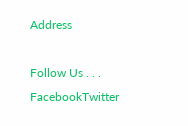Address

Follow Us . . . FacebookTwitter